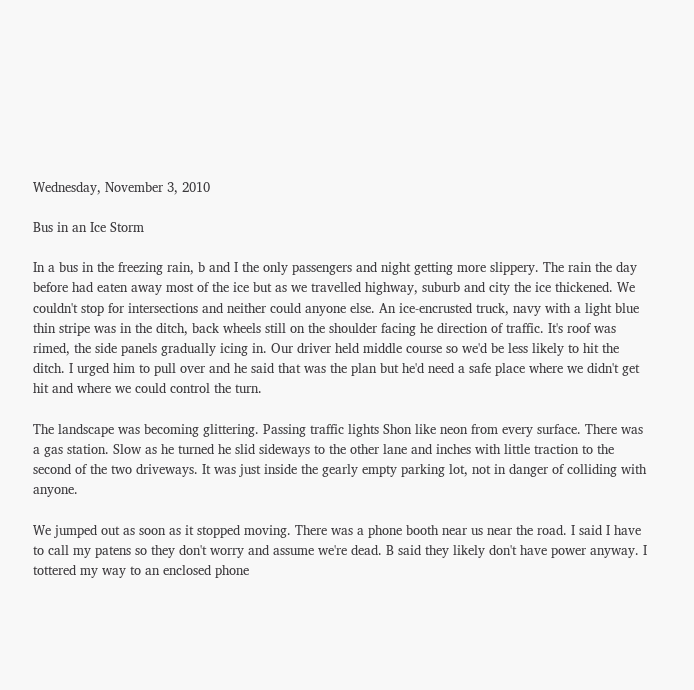Wednesday, November 3, 2010

Bus in an Ice Storm

In a bus in the freezing rain, b and I the only passengers and night getting more slippery. The rain the day before had eaten away most of the ice but as we travelled highway, suburb and city the ice thickened. We couldn't stop for intersections and neither could anyone else. An ice-encrusted truck, navy with a light blue thin stripe was in the ditch, back wheels still on the shoulder facing he direction of traffic. It's roof was rimed, the side panels gradually icing in. Our driver held middle course so we'd be less likely to hit the ditch. I urged him to pull over and he said that was the plan but he'd need a safe place where we didn't get hit and where we could control the turn.

The landscape was becoming glittering. Passing traffic lights Shon like neon from every surface. There was a gas station. Slow as he turned he slid sideways to the other lane and inches with little traction to the second of the two driveways. It was just inside the gearly empty parking lot, not in danger of colliding with anyone.

We jumped out as soon as it stopped moving. There was a phone booth near us near the road. I said I have to call my patens so they don't worry and assume we're dead. B said they likely don't have power anyway. I tottered my way to an enclosed phone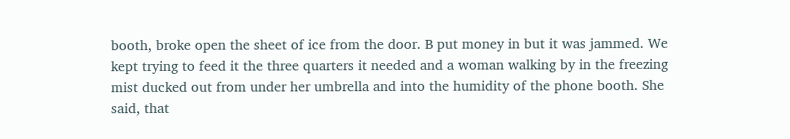booth, broke open the sheet of ice from the door. B put money in but it was jammed. We kept trying to feed it the three quarters it needed and a woman walking by in the freezing mist ducked out from under her umbrella and into the humidity of the phone booth. She said, that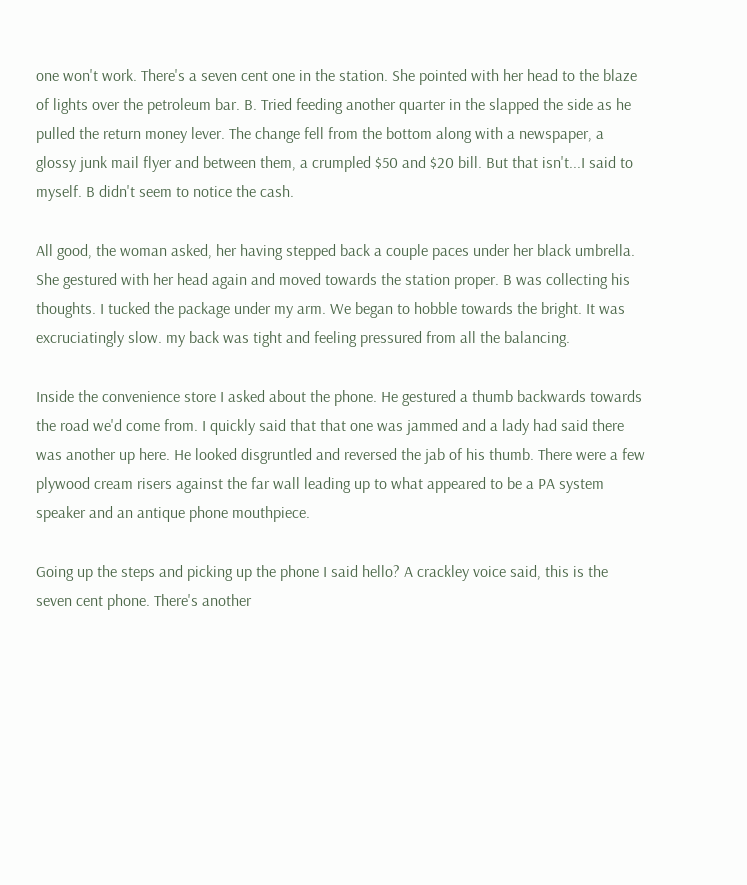one won't work. There's a seven cent one in the station. She pointed with her head to the blaze of lights over the petroleum bar. B. Tried feeding another quarter in the slapped the side as he pulled the return money lever. The change fell from the bottom along with a newspaper, a glossy junk mail flyer and between them, a crumpled $50 and $20 bill. But that isn't...I said to myself. B didn't seem to notice the cash.

All good, the woman asked, her having stepped back a couple paces under her black umbrella. She gestured with her head again and moved towards the station proper. B was collecting his thoughts. I tucked the package under my arm. We began to hobble towards the bright. It was excruciatingly slow. my back was tight and feeling pressured from all the balancing.

Inside the convenience store I asked about the phone. He gestured a thumb backwards towards the road we'd come from. I quickly said that that one was jammed and a lady had said there was another up here. He looked disgruntled and reversed the jab of his thumb. There were a few plywood cream risers against the far wall leading up to what appeared to be a PA system speaker and an antique phone mouthpiece.

Going up the steps and picking up the phone I said hello? A crackley voice said, this is the seven cent phone. There's another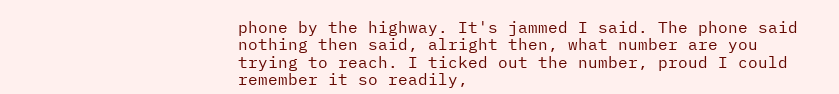phone by the highway. It's jammed I said. The phone said nothing then said, alright then, what number are you trying to reach. I ticked out the number, proud I could remember it so readily,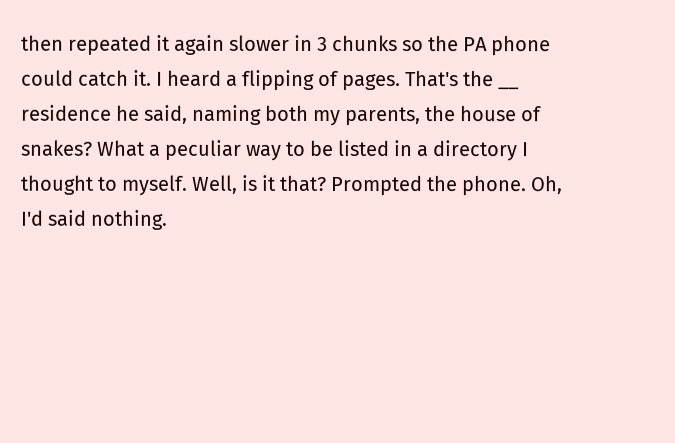then repeated it again slower in 3 chunks so the PA phone could catch it. I heard a flipping of pages. That's the __ residence he said, naming both my parents, the house of snakes? What a peculiar way to be listed in a directory I thought to myself. Well, is it that? Prompted the phone. Oh, I'd said nothing.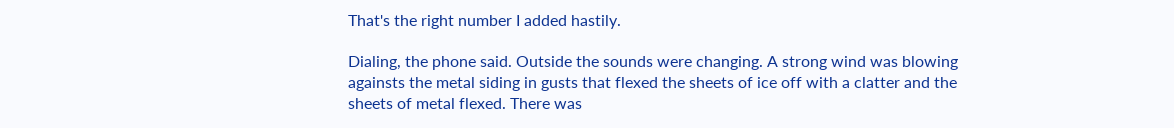That's the right number I added hastily.

Dialing, the phone said. Outside the sounds were changing. A strong wind was blowing againsts the metal siding in gusts that flexed the sheets of ice off with a clatter and the sheets of metal flexed. There was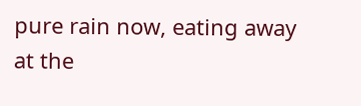pure rain now, eating away at the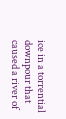ice in a torrential downpour that caused a river of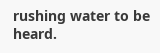rushing water to be heard.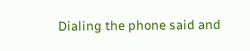Dialing the phone said and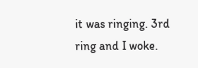it was ringing. 3rd ring and I woke.